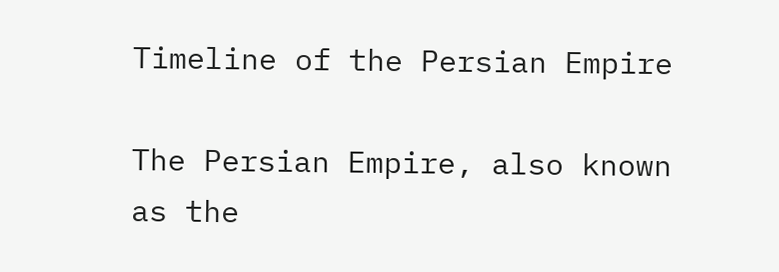Timeline of the Persian Empire

The Persian Empire, also known as the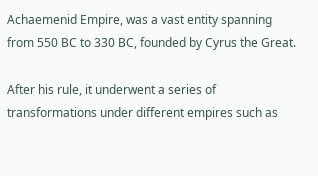Achaemenid Empire, was a vast entity spanning from 550 BC to 330 BC, founded by Cyrus the Great.

After his rule, it underwent a series of transformations under different empires such as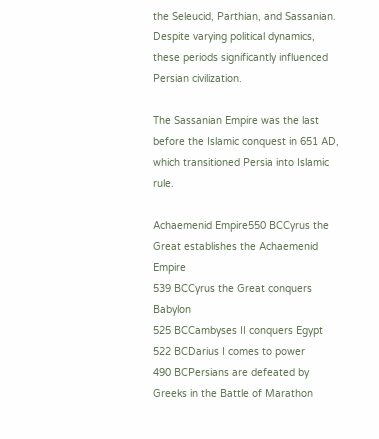the Seleucid, Parthian, and Sassanian. Despite varying political dynamics, these periods significantly influenced Persian civilization.

The Sassanian Empire was the last before the Islamic conquest in 651 AD, which transitioned Persia into Islamic rule.

Achaemenid Empire550 BCCyrus the Great establishes the Achaemenid Empire
539 BCCyrus the Great conquers Babylon
525 BCCambyses II conquers Egypt
522 BCDarius I comes to power
490 BCPersians are defeated by Greeks in the Battle of Marathon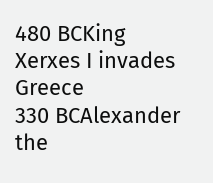480 BCKing Xerxes I invades Greece
330 BCAlexander the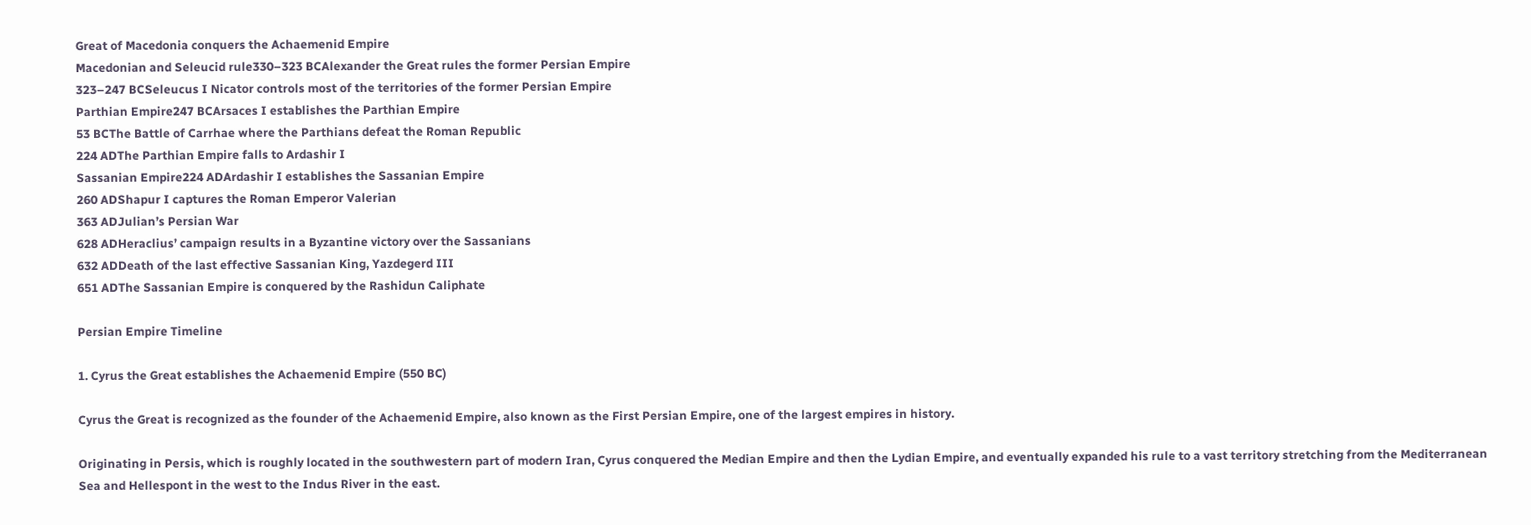Great of Macedonia conquers the Achaemenid Empire
Macedonian and Seleucid rule330–323 BCAlexander the Great rules the former Persian Empire
323–247 BCSeleucus I Nicator controls most of the territories of the former Persian Empire
Parthian Empire247 BCArsaces I establishes the Parthian Empire
53 BCThe Battle of Carrhae where the Parthians defeat the Roman Republic
224 ADThe Parthian Empire falls to Ardashir I
Sassanian Empire224 ADArdashir I establishes the Sassanian Empire
260 ADShapur I captures the Roman Emperor Valerian
363 ADJulian’s Persian War
628 ADHeraclius’ campaign results in a Byzantine victory over the Sassanians
632 ADDeath of the last effective Sassanian King, Yazdegerd III
651 ADThe Sassanian Empire is conquered by the Rashidun Caliphate

Persian Empire Timeline

1. Cyrus the Great establishes the Achaemenid Empire (550 BC)

Cyrus the Great is recognized as the founder of the Achaemenid Empire, also known as the First Persian Empire, one of the largest empires in history.

Originating in Persis, which is roughly located in the southwestern part of modern Iran, Cyrus conquered the Median Empire and then the Lydian Empire, and eventually expanded his rule to a vast territory stretching from the Mediterranean Sea and Hellespont in the west to the Indus River in the east.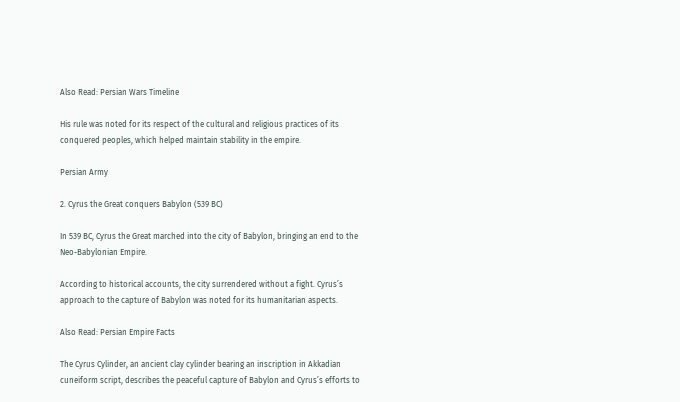Also Read: Persian Wars Timeline

His rule was noted for its respect of the cultural and religious practices of its conquered peoples, which helped maintain stability in the empire.

Persian Army

2. Cyrus the Great conquers Babylon (539 BC)

In 539 BC, Cyrus the Great marched into the city of Babylon, bringing an end to the Neo-Babylonian Empire.

According to historical accounts, the city surrendered without a fight. Cyrus’s approach to the capture of Babylon was noted for its humanitarian aspects.

Also Read: Persian Empire Facts

The Cyrus Cylinder, an ancient clay cylinder bearing an inscription in Akkadian cuneiform script, describes the peaceful capture of Babylon and Cyrus’s efforts to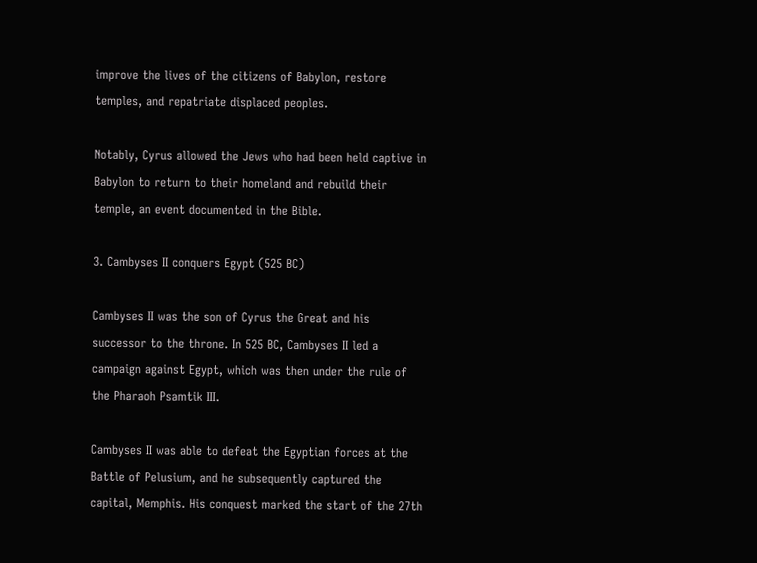improve the lives of the citizens of Babylon, restore temples, and repatriate displaced peoples.

Notably, Cyrus allowed the Jews who had been held captive in Babylon to return to their homeland and rebuild their temple, an event documented in the Bible.

3. Cambyses II conquers Egypt (525 BC)

Cambyses II was the son of Cyrus the Great and his successor to the throne. In 525 BC, Cambyses II led a campaign against Egypt, which was then under the rule of the Pharaoh Psamtik III.

Cambyses II was able to defeat the Egyptian forces at the Battle of Pelusium, and he subsequently captured the capital, Memphis. His conquest marked the start of the 27th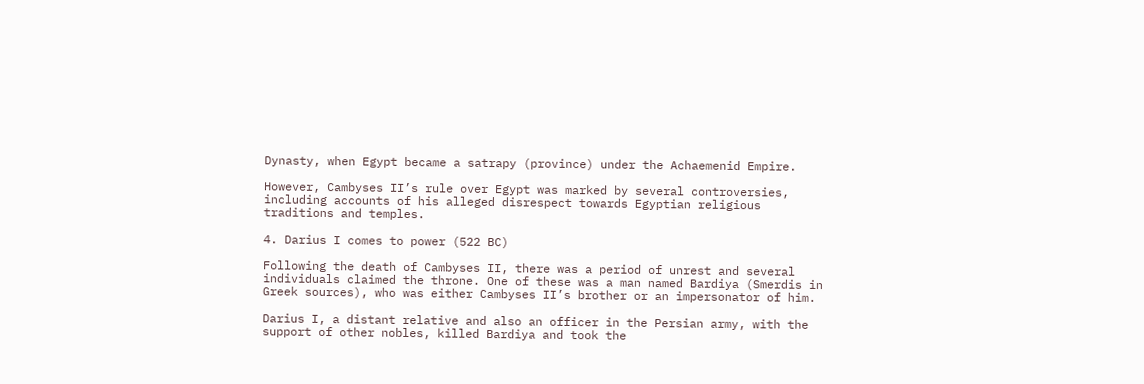Dynasty, when Egypt became a satrapy (province) under the Achaemenid Empire.

However, Cambyses II’s rule over Egypt was marked by several controversies, including accounts of his alleged disrespect towards Egyptian religious traditions and temples.

4. Darius I comes to power (522 BC)

Following the death of Cambyses II, there was a period of unrest and several individuals claimed the throne. One of these was a man named Bardiya (Smerdis in Greek sources), who was either Cambyses II’s brother or an impersonator of him.

Darius I, a distant relative and also an officer in the Persian army, with the support of other nobles, killed Bardiya and took the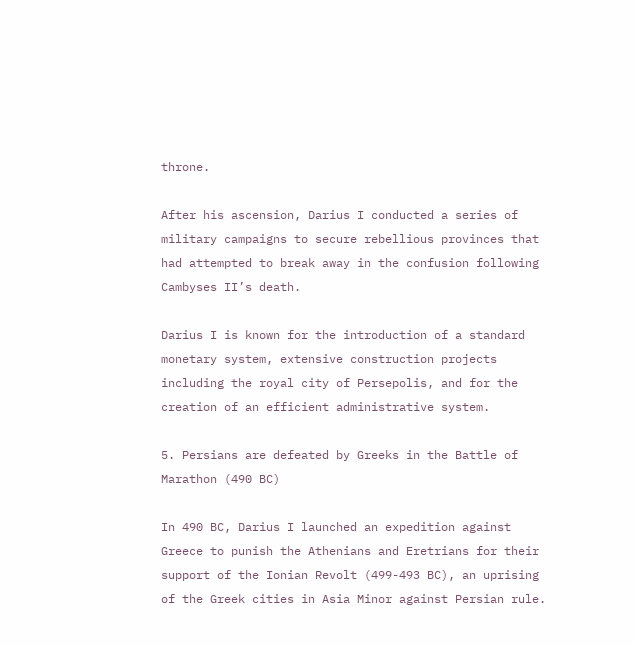throne.

After his ascension, Darius I conducted a series of military campaigns to secure rebellious provinces that had attempted to break away in the confusion following Cambyses II’s death.

Darius I is known for the introduction of a standard monetary system, extensive construction projects including the royal city of Persepolis, and for the creation of an efficient administrative system.

5. Persians are defeated by Greeks in the Battle of Marathon (490 BC)

In 490 BC, Darius I launched an expedition against Greece to punish the Athenians and Eretrians for their support of the Ionian Revolt (499-493 BC), an uprising of the Greek cities in Asia Minor against Persian rule.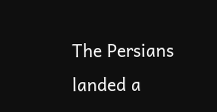The Persians landed a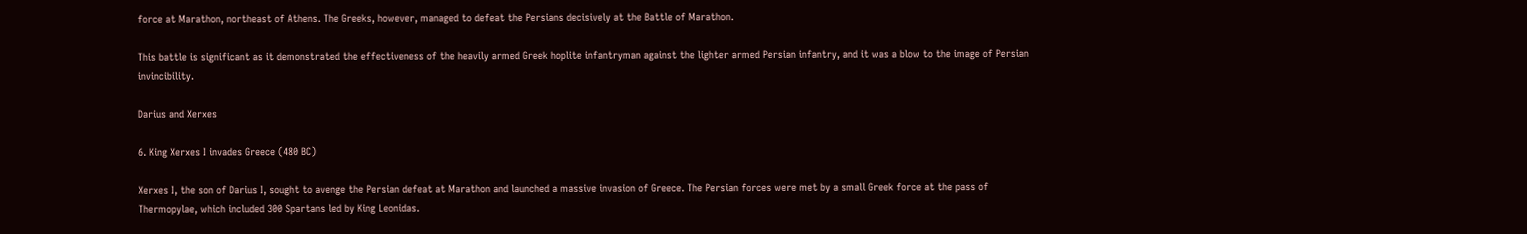force at Marathon, northeast of Athens. The Greeks, however, managed to defeat the Persians decisively at the Battle of Marathon.

This battle is significant as it demonstrated the effectiveness of the heavily armed Greek hoplite infantryman against the lighter armed Persian infantry, and it was a blow to the image of Persian invincibility.

Darius and Xerxes

6. King Xerxes I invades Greece (480 BC)

Xerxes I, the son of Darius I, sought to avenge the Persian defeat at Marathon and launched a massive invasion of Greece. The Persian forces were met by a small Greek force at the pass of Thermopylae, which included 300 Spartans led by King Leonidas.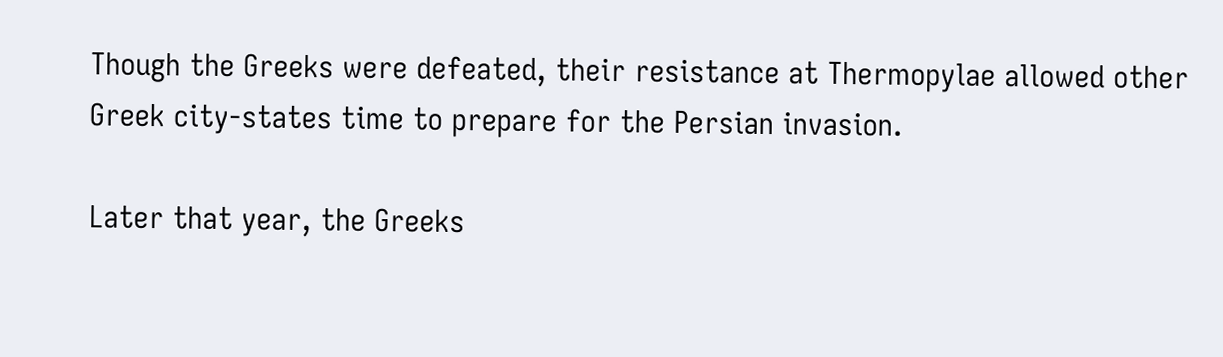Though the Greeks were defeated, their resistance at Thermopylae allowed other Greek city-states time to prepare for the Persian invasion.

Later that year, the Greeks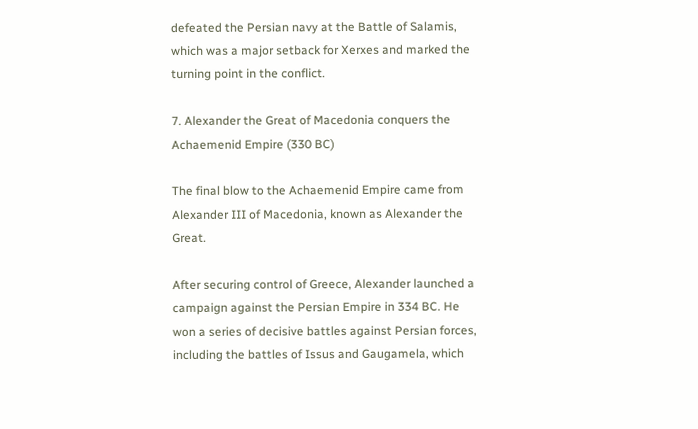defeated the Persian navy at the Battle of Salamis, which was a major setback for Xerxes and marked the turning point in the conflict.

7. Alexander the Great of Macedonia conquers the Achaemenid Empire (330 BC)

The final blow to the Achaemenid Empire came from Alexander III of Macedonia, known as Alexander the Great.

After securing control of Greece, Alexander launched a campaign against the Persian Empire in 334 BC. He won a series of decisive battles against Persian forces, including the battles of Issus and Gaugamela, which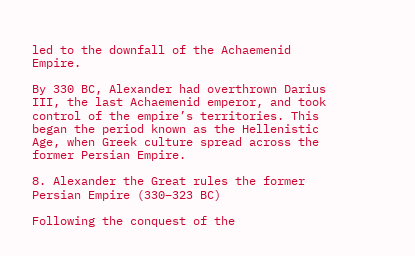led to the downfall of the Achaemenid Empire.

By 330 BC, Alexander had overthrown Darius III, the last Achaemenid emperor, and took control of the empire’s territories. This began the period known as the Hellenistic Age, when Greek culture spread across the former Persian Empire.

8. Alexander the Great rules the former Persian Empire (330–323 BC)

Following the conquest of the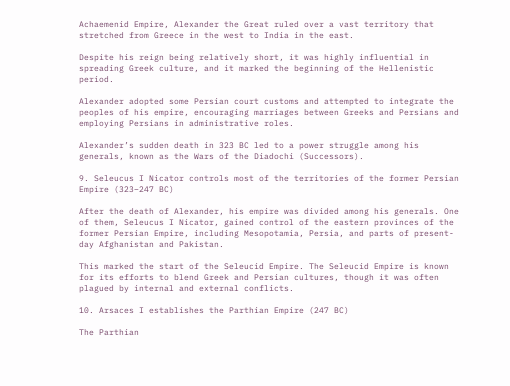Achaemenid Empire, Alexander the Great ruled over a vast territory that stretched from Greece in the west to India in the east.

Despite his reign being relatively short, it was highly influential in spreading Greek culture, and it marked the beginning of the Hellenistic period.

Alexander adopted some Persian court customs and attempted to integrate the peoples of his empire, encouraging marriages between Greeks and Persians and employing Persians in administrative roles.

Alexander’s sudden death in 323 BC led to a power struggle among his generals, known as the Wars of the Diadochi (Successors).

9. Seleucus I Nicator controls most of the territories of the former Persian Empire (323–247 BC)

After the death of Alexander, his empire was divided among his generals. One of them, Seleucus I Nicator, gained control of the eastern provinces of the former Persian Empire, including Mesopotamia, Persia, and parts of present-day Afghanistan and Pakistan.

This marked the start of the Seleucid Empire. The Seleucid Empire is known for its efforts to blend Greek and Persian cultures, though it was often plagued by internal and external conflicts.

10. Arsaces I establishes the Parthian Empire (247 BC)

The Parthian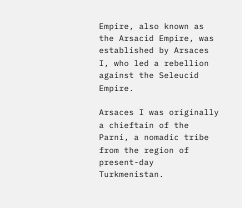Empire, also known as the Arsacid Empire, was established by Arsaces I, who led a rebellion against the Seleucid Empire.

Arsaces I was originally a chieftain of the Parni, a nomadic tribe from the region of present-day Turkmenistan.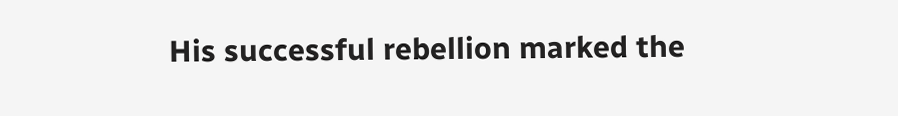His successful rebellion marked the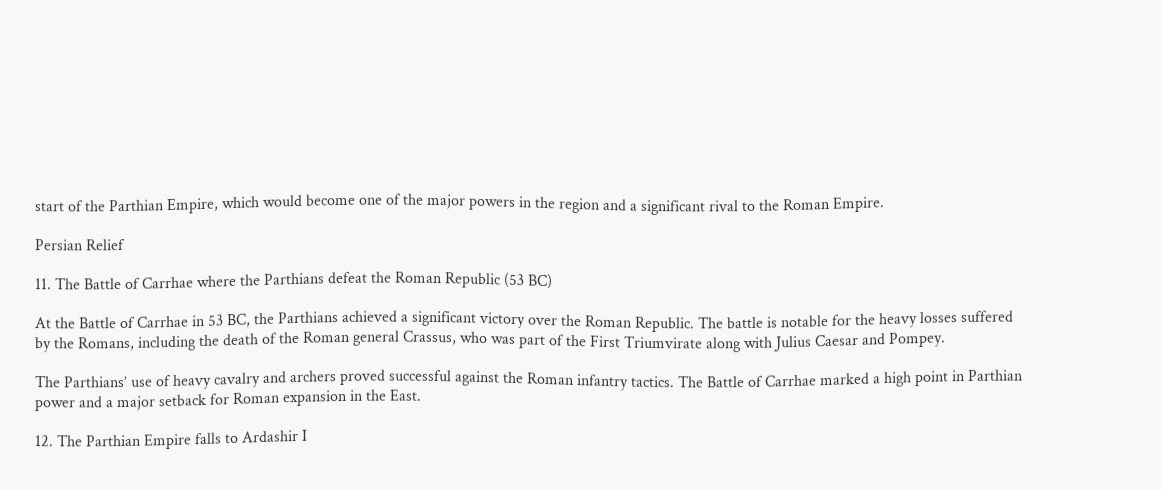start of the Parthian Empire, which would become one of the major powers in the region and a significant rival to the Roman Empire.

Persian Relief

11. The Battle of Carrhae where the Parthians defeat the Roman Republic (53 BC)

At the Battle of Carrhae in 53 BC, the Parthians achieved a significant victory over the Roman Republic. The battle is notable for the heavy losses suffered by the Romans, including the death of the Roman general Crassus, who was part of the First Triumvirate along with Julius Caesar and Pompey.

The Parthians’ use of heavy cavalry and archers proved successful against the Roman infantry tactics. The Battle of Carrhae marked a high point in Parthian power and a major setback for Roman expansion in the East.

12. The Parthian Empire falls to Ardashir I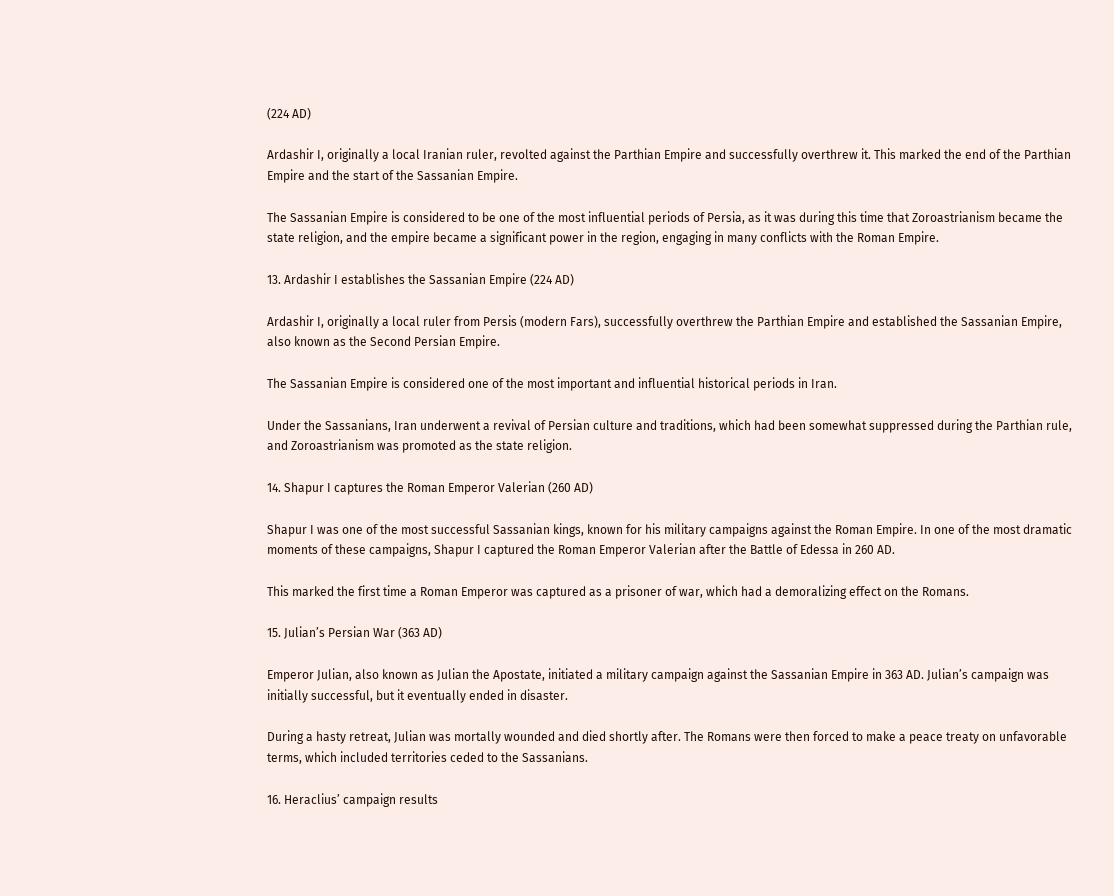(224 AD)

Ardashir I, originally a local Iranian ruler, revolted against the Parthian Empire and successfully overthrew it. This marked the end of the Parthian Empire and the start of the Sassanian Empire.

The Sassanian Empire is considered to be one of the most influential periods of Persia, as it was during this time that Zoroastrianism became the state religion, and the empire became a significant power in the region, engaging in many conflicts with the Roman Empire.

13. Ardashir I establishes the Sassanian Empire (224 AD)

Ardashir I, originally a local ruler from Persis (modern Fars), successfully overthrew the Parthian Empire and established the Sassanian Empire, also known as the Second Persian Empire.

The Sassanian Empire is considered one of the most important and influential historical periods in Iran.

Under the Sassanians, Iran underwent a revival of Persian culture and traditions, which had been somewhat suppressed during the Parthian rule, and Zoroastrianism was promoted as the state religion.

14. Shapur I captures the Roman Emperor Valerian (260 AD)

Shapur I was one of the most successful Sassanian kings, known for his military campaigns against the Roman Empire. In one of the most dramatic moments of these campaigns, Shapur I captured the Roman Emperor Valerian after the Battle of Edessa in 260 AD.

This marked the first time a Roman Emperor was captured as a prisoner of war, which had a demoralizing effect on the Romans.

15. Julian’s Persian War (363 AD)

Emperor Julian, also known as Julian the Apostate, initiated a military campaign against the Sassanian Empire in 363 AD. Julian’s campaign was initially successful, but it eventually ended in disaster.

During a hasty retreat, Julian was mortally wounded and died shortly after. The Romans were then forced to make a peace treaty on unfavorable terms, which included territories ceded to the Sassanians.

16. Heraclius’ campaign results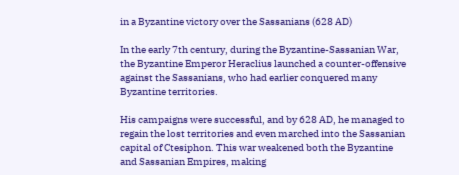in a Byzantine victory over the Sassanians (628 AD)

In the early 7th century, during the Byzantine-Sassanian War, the Byzantine Emperor Heraclius launched a counter-offensive against the Sassanians, who had earlier conquered many Byzantine territories.

His campaigns were successful, and by 628 AD, he managed to regain the lost territories and even marched into the Sassanian capital of Ctesiphon. This war weakened both the Byzantine and Sassanian Empires, making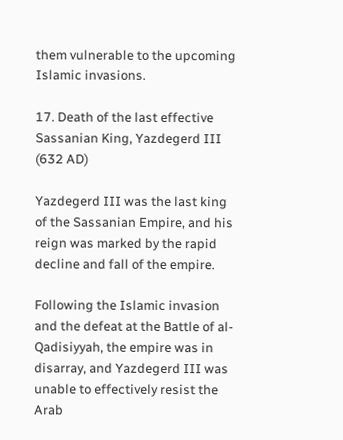them vulnerable to the upcoming Islamic invasions.

17. Death of the last effective Sassanian King, Yazdegerd III (632 AD)

Yazdegerd III was the last king of the Sassanian Empire, and his reign was marked by the rapid decline and fall of the empire.

Following the Islamic invasion and the defeat at the Battle of al-Qadisiyyah, the empire was in disarray, and Yazdegerd III was unable to effectively resist the Arab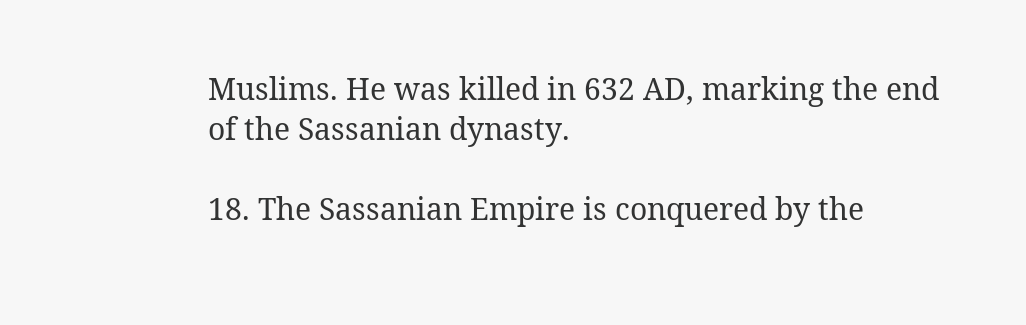Muslims. He was killed in 632 AD, marking the end of the Sassanian dynasty.

18. The Sassanian Empire is conquered by the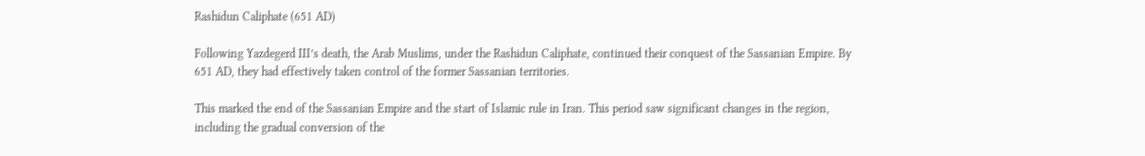Rashidun Caliphate (651 AD)

Following Yazdegerd III’s death, the Arab Muslims, under the Rashidun Caliphate, continued their conquest of the Sassanian Empire. By 651 AD, they had effectively taken control of the former Sassanian territories.

This marked the end of the Sassanian Empire and the start of Islamic rule in Iran. This period saw significant changes in the region, including the gradual conversion of the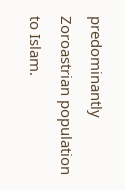predominantly Zoroastrian population to Islam.